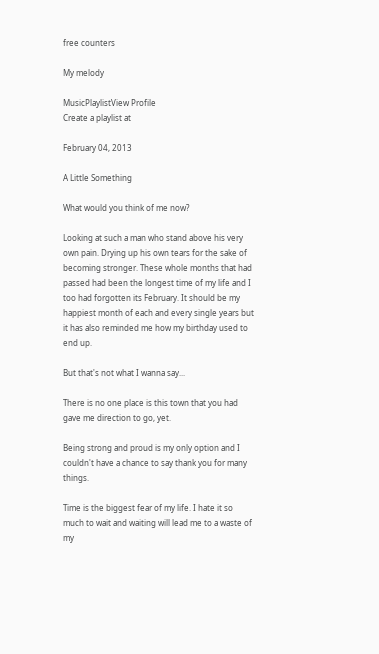free counters

My melody

MusicPlaylistView Profile
Create a playlist at

February 04, 2013

A Little Something

What would you think of me now?

Looking at such a man who stand above his very own pain. Drying up his own tears for the sake of becoming stronger. These whole months that had passed had been the longest time of my life and I too had forgotten its February. It should be my happiest month of each and every single years but it has also reminded me how my birthday used to end up.

But that's not what I wanna say...

There is no one place is this town that you had gave me direction to go, yet.

Being strong and proud is my only option and I couldn't have a chance to say thank you for many things.

Time is the biggest fear of my life. I hate it so much to wait and waiting will lead me to a waste of my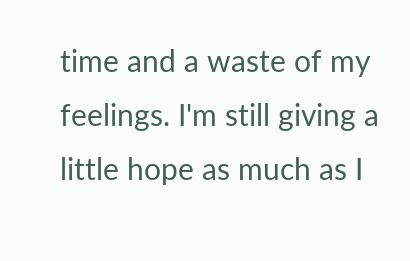time and a waste of my feelings. I'm still giving a little hope as much as I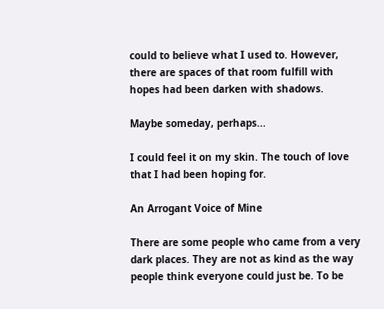could to believe what I used to. However, there are spaces of that room fulfill with hopes had been darken with shadows.

Maybe someday, perhaps...

I could feel it on my skin. The touch of love that I had been hoping for.

An Arrogant Voice of Mine

There are some people who came from a very dark places. They are not as kind as the way people think everyone could just be. To be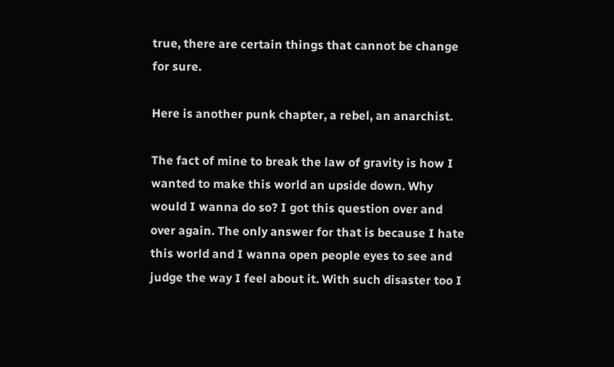true, there are certain things that cannot be change for sure.

Here is another punk chapter, a rebel, an anarchist.

The fact of mine to break the law of gravity is how I wanted to make this world an upside down. Why would I wanna do so? I got this question over and over again. The only answer for that is because I hate this world and I wanna open people eyes to see and judge the way I feel about it. With such disaster too I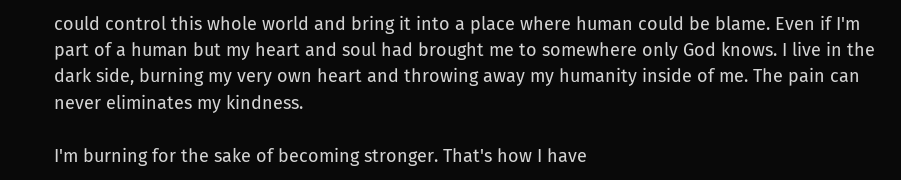could control this whole world and bring it into a place where human could be blame. Even if I'm part of a human but my heart and soul had brought me to somewhere only God knows. I live in the dark side, burning my very own heart and throwing away my humanity inside of me. The pain can never eliminates my kindness.

I'm burning for the sake of becoming stronger. That's how I have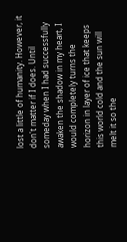lost a little of humanity. However, it don't matter if I does. Until someday when I had successfully awaken the shadow in my heart, I would completely turns the horizon in layer of ice that keeps this world cold and the sun will melt it so the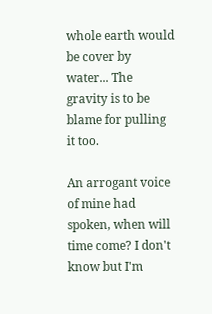whole earth would be cover by water... The gravity is to be blame for pulling it too.

An arrogant voice of mine had spoken, when will time come? I don't know but I'm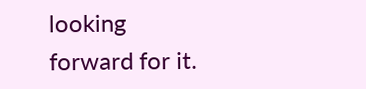looking forward for it.